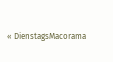« DienstagsMacorama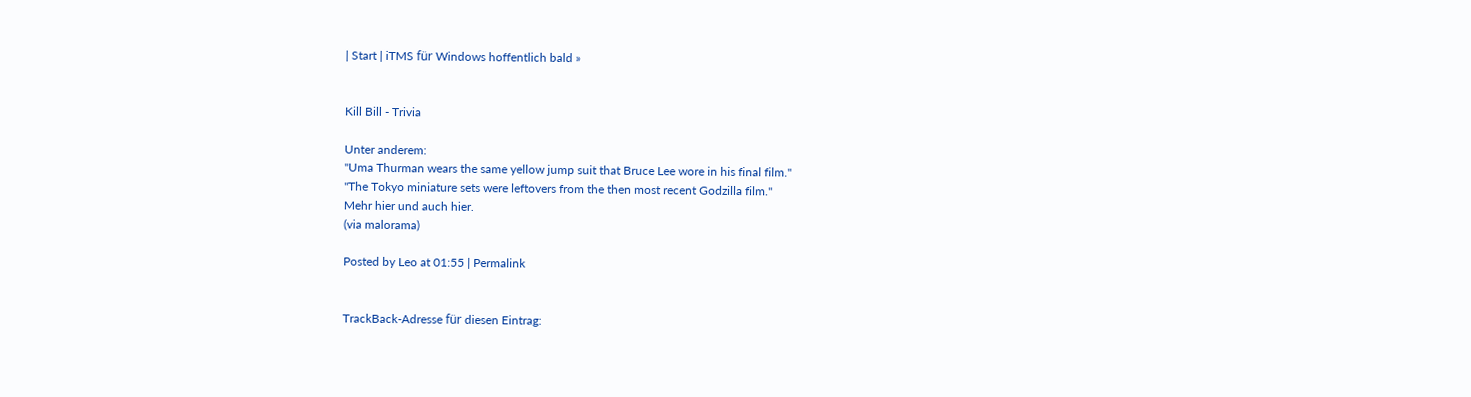| Start | iTMS für Windows hoffentlich bald »


Kill Bill - Trivia

Unter anderem:
"Uma Thurman wears the same yellow jump suit that Bruce Lee wore in his final film."
"The Tokyo miniature sets were leftovers from the then most recent Godzilla film."
Mehr hier und auch hier.
(via malorama)

Posted by Leo at 01:55 | Permalink


TrackBack-Adresse für diesen Eintrag: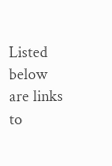Listed below are links to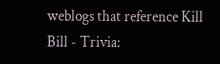weblogs that reference Kill Bill - Trivia: